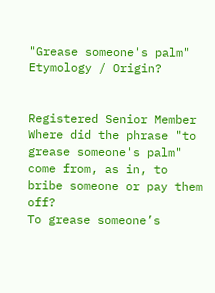"Grease someone's palm" Etymology / Origin?


Registered Senior Member
Where did the phrase "to grease someone's palm" come from, as in, to bribe someone or pay them off?
To grease someone’s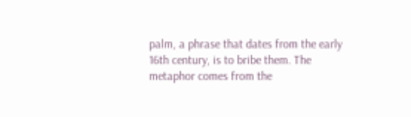palm, a phrase that dates from the early 16th century, is to bribe them. The metaphor comes from the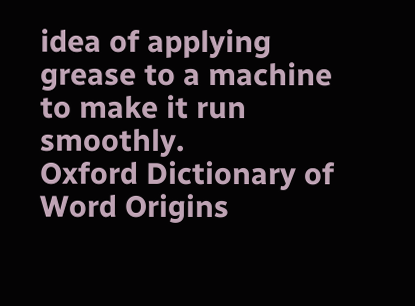idea of applying grease to a machine to make it run smoothly.
Oxford Dictionary of Word Origins